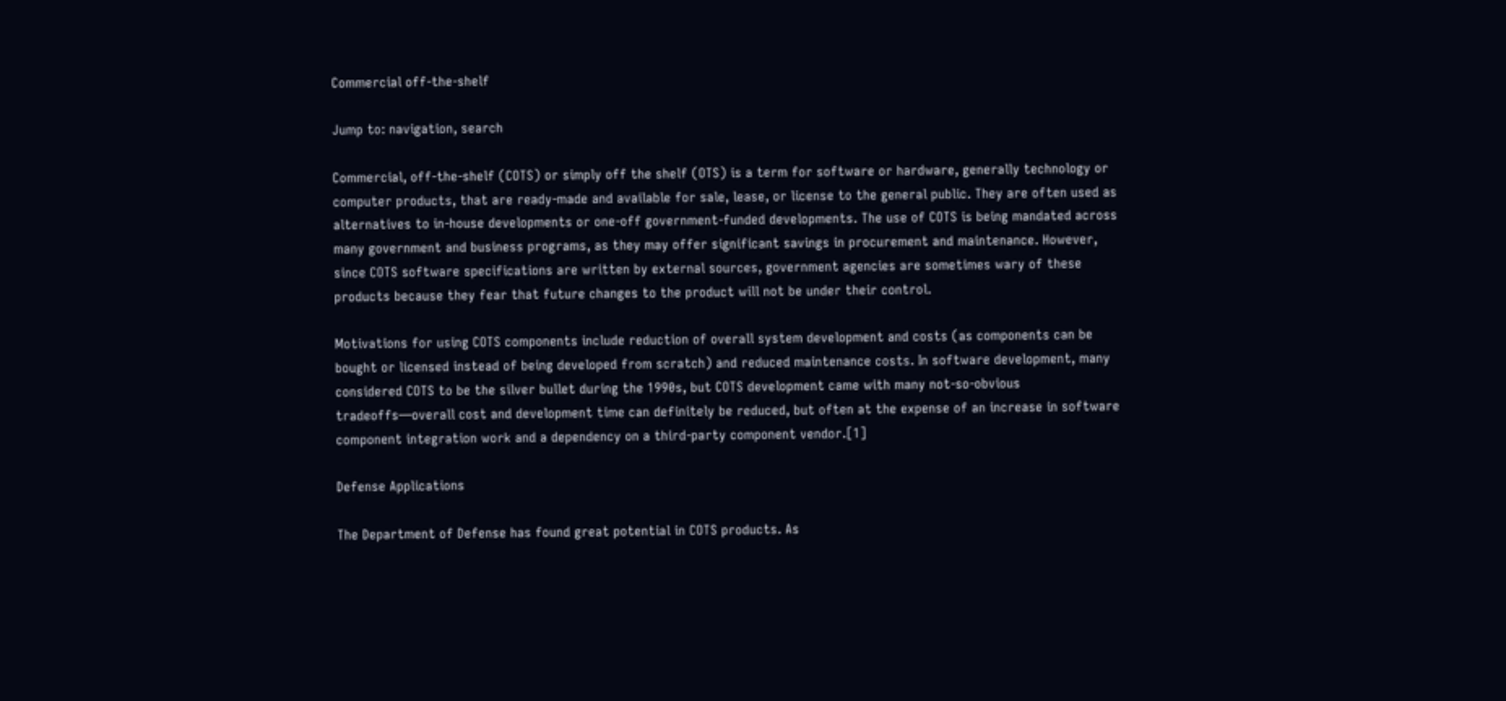Commercial off-the-shelf

Jump to: navigation, search

Commercial, off-the-shelf (COTS) or simply off the shelf (OTS) is a term for software or hardware, generally technology or computer products, that are ready-made and available for sale, lease, or license to the general public. They are often used as alternatives to in-house developments or one-off government-funded developments. The use of COTS is being mandated across many government and business programs, as they may offer significant savings in procurement and maintenance. However, since COTS software specifications are written by external sources, government agencies are sometimes wary of these products because they fear that future changes to the product will not be under their control.

Motivations for using COTS components include reduction of overall system development and costs (as components can be bought or licensed instead of being developed from scratch) and reduced maintenance costs. In software development, many considered COTS to be the silver bullet during the 1990s, but COTS development came with many not-so-obvious tradeoffs—overall cost and development time can definitely be reduced, but often at the expense of an increase in software component integration work and a dependency on a third-party component vendor.[1]

Defense Applications

The Department of Defense has found great potential in COTS products. As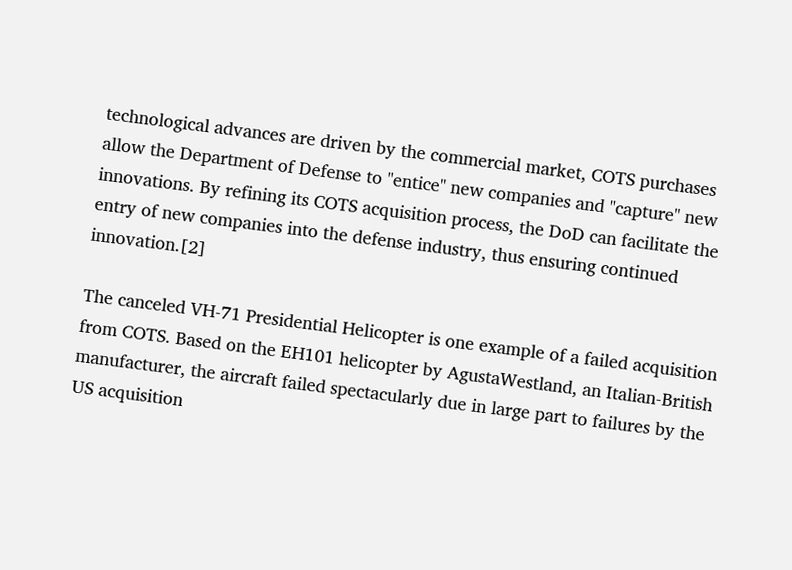technological advances are driven by the commercial market, COTS purchases allow the Department of Defense to "entice" new companies and "capture" new innovations. By refining its COTS acquisition process, the DoD can facilitate the entry of new companies into the defense industry, thus ensuring continued innovation.[2]

The canceled VH-71 Presidential Helicopter is one example of a failed acquisition from COTS. Based on the EH101 helicopter by AgustaWestland, an Italian-British manufacturer, the aircraft failed spectacularly due in large part to failures by the US acquisition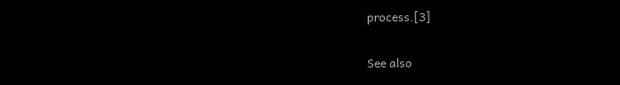process.[3]

See also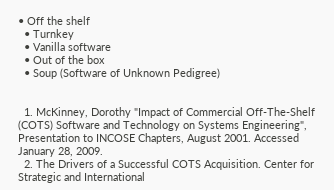• Off the shelf
  • Turnkey
  • Vanilla software
  • Out of the box
  • Soup (Software of Unknown Pedigree)


  1. McKinney, Dorothy "Impact of Commercial Off-The-Shelf (COTS) Software and Technology on Systems Engineering", Presentation to INCOSE Chapters, August 2001. Accessed January 28, 2009.
  2. The Drivers of a Successful COTS Acquisition. Center for Strategic and International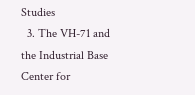Studies
  3. The VH-71 and the Industrial Base Center for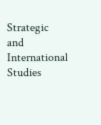Strategic and International Studies